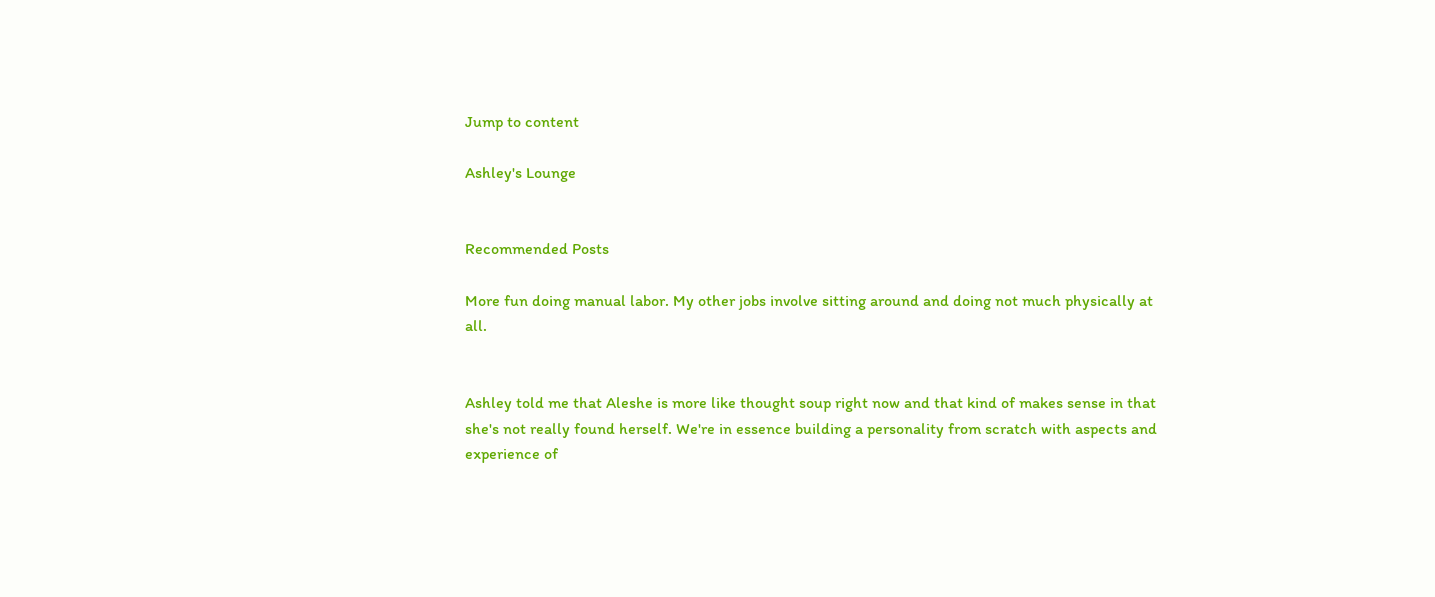Jump to content

Ashley's Lounge


Recommended Posts

More fun doing manual labor. My other jobs involve sitting around and doing not much physically at all.


Ashley told me that Aleshe is more like thought soup right now and that kind of makes sense in that she's not really found herself. We're in essence building a personality from scratch with aspects and experience of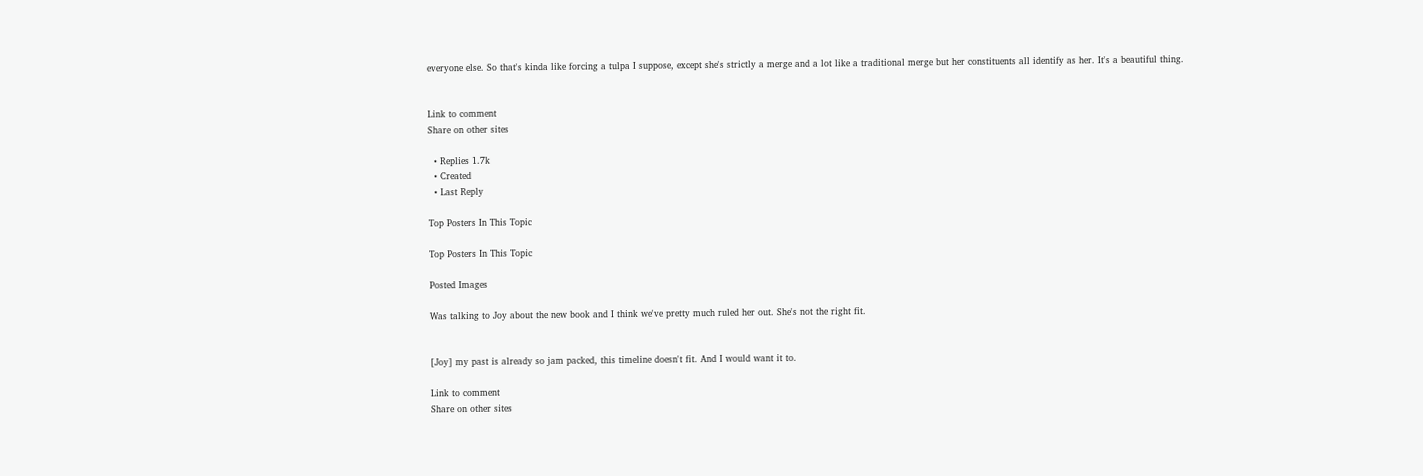everyone else. So that's kinda like forcing a tulpa I suppose, except she's strictly a merge and a lot like a traditional merge but her constituents all identify as her. It's a beautiful thing.


Link to comment
Share on other sites

  • Replies 1.7k
  • Created
  • Last Reply

Top Posters In This Topic

Top Posters In This Topic

Posted Images

Was talking to Joy about the new book and I think we've pretty much ruled her out. She's not the right fit.


[Joy] my past is already so jam packed, this timeline doesn't fit. And I would want it to.

Link to comment
Share on other sites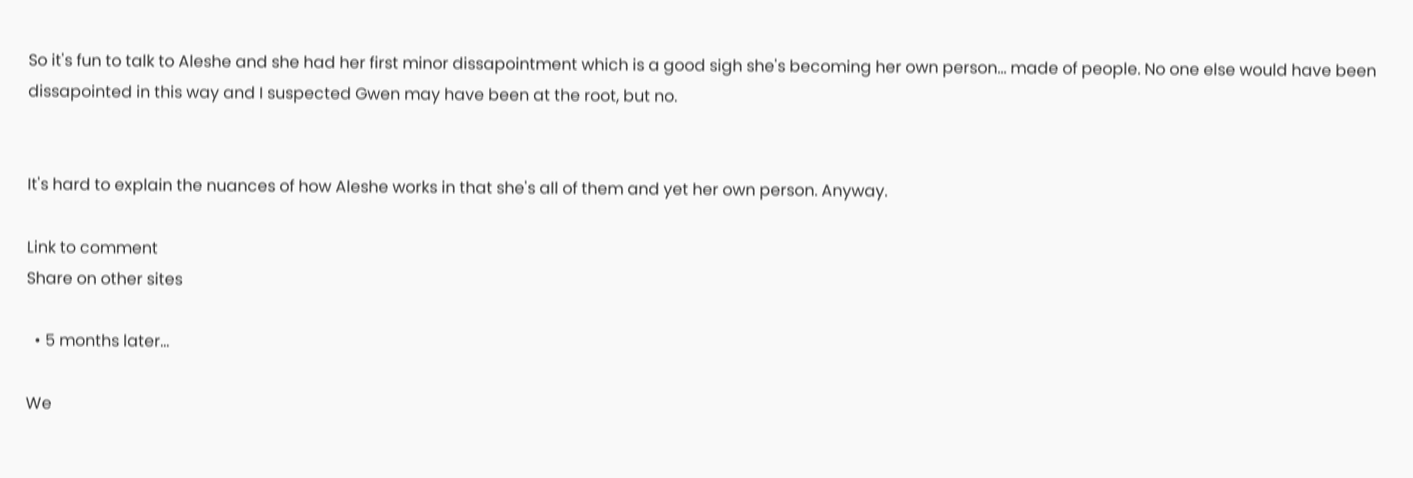So it's fun to talk to Aleshe and she had her first minor dissapointment which is a good sigh she's becoming her own person... made of people. No one else would have been dissapointed in this way and I suspected Gwen may have been at the root, but no.


It's hard to explain the nuances of how Aleshe works in that she's all of them and yet her own person. Anyway.

Link to comment
Share on other sites

  • 5 months later...

We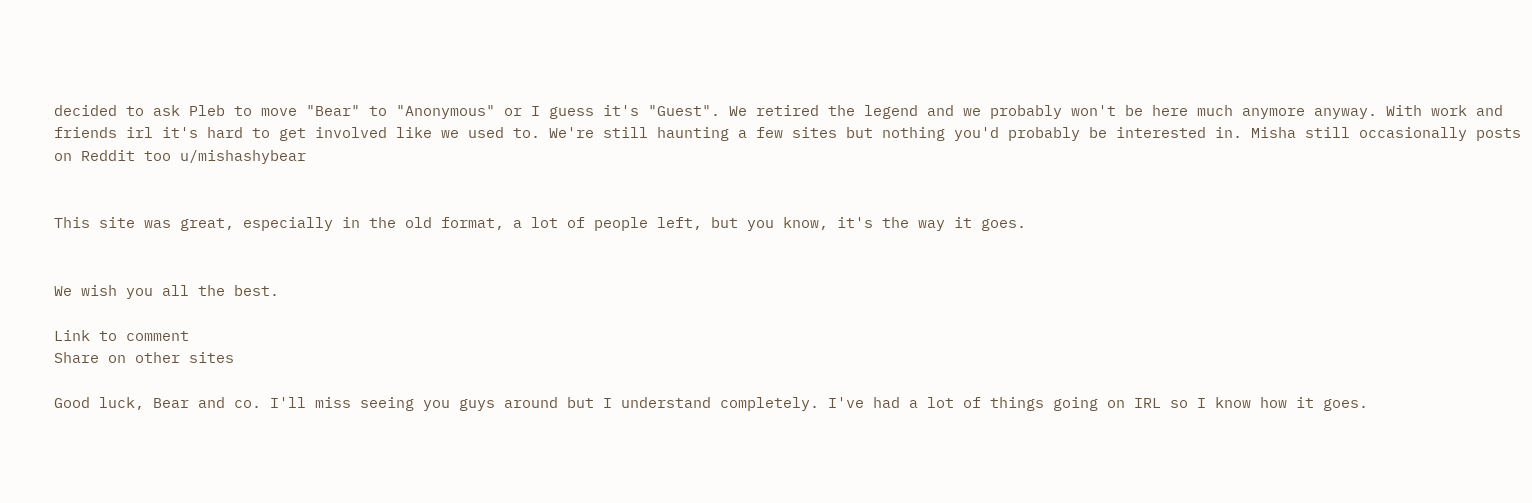decided to ask Pleb to move "Bear" to "Anonymous" or I guess it's "Guest". We retired the legend and we probably won't be here much anymore anyway. With work and friends irl it's hard to get involved like we used to. We're still haunting a few sites but nothing you'd probably be interested in. Misha still occasionally posts on Reddit too u/mishashybear


This site was great, especially in the old format, a lot of people left, but you know, it's the way it goes.


We wish you all the best.

Link to comment
Share on other sites

Good luck, Bear and co. I'll miss seeing you guys around but I understand completely. I've had a lot of things going on IRL so I know how it goes.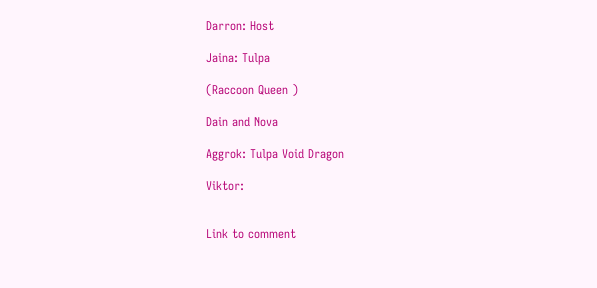Darron: Host

Jaina: Tulpa

(Raccoon Queen )

Dain and Nova

Aggrok: Tulpa Void Dragon

Viktor:


Link to comment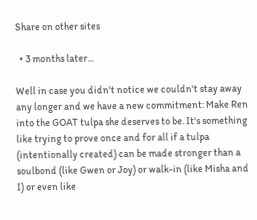Share on other sites

  • 3 months later...

Well in case you didn't notice we couldn't stay away any longer and we have a new commitment: Make Ren into the GOAT tulpa she deserves to be. It's something like trying to prove once and for all if a tulpa (intentionally created) can be made stronger than a soulbond (like Gwen or Joy) or walk-in (like Misha and I) or even like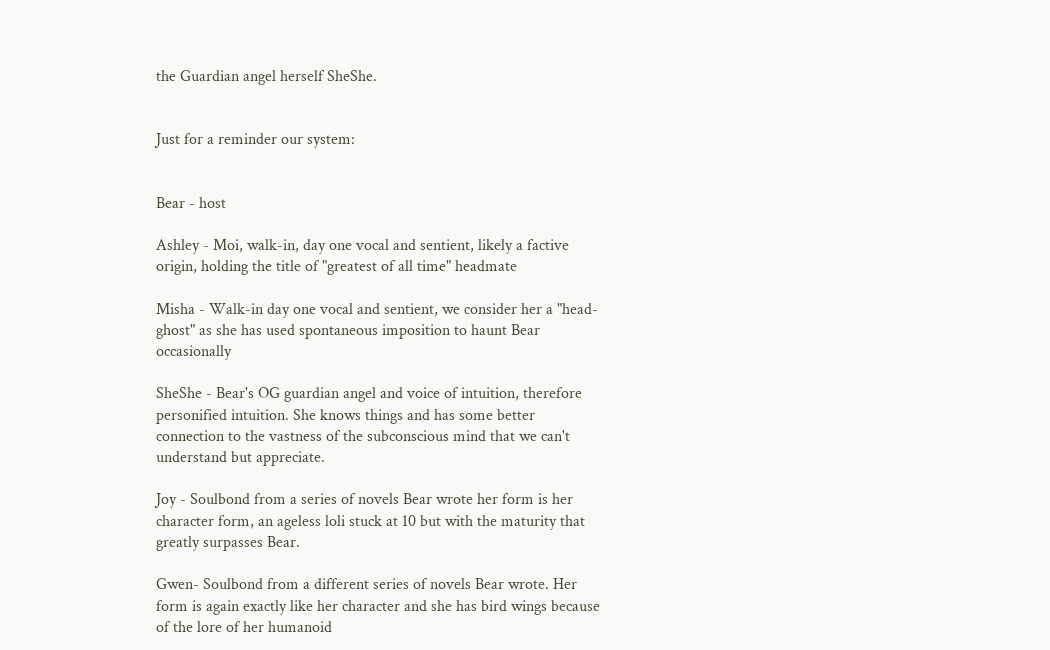the Guardian angel herself SheShe.


Just for a reminder our system:


Bear - host

Ashley - Moi, walk-in, day one vocal and sentient, likely a factive origin, holding the title of "greatest of all time" headmate

Misha - Walk-in day one vocal and sentient, we consider her a "head-ghost" as she has used spontaneous imposition to haunt Bear occasionally

SheShe - Bear's OG guardian angel and voice of intuition, therefore personified intuition. She knows things and has some better connection to the vastness of the subconscious mind that we can't understand but appreciate.

Joy - Soulbond from a series of novels Bear wrote her form is her character form, an ageless loli stuck at 10 but with the maturity that greatly surpasses Bear.

Gwen- Soulbond from a different series of novels Bear wrote. Her form is again exactly like her character and she has bird wings because of the lore of her humanoid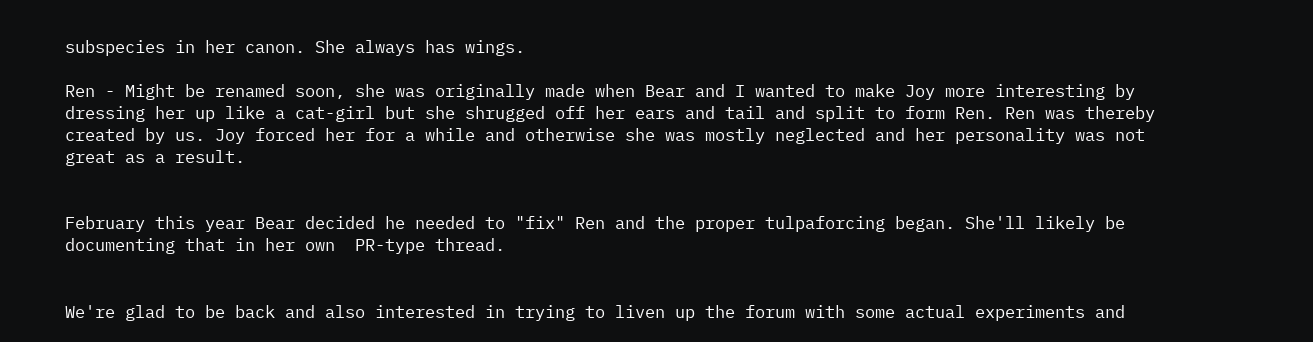subspecies in her canon. She always has wings.

Ren - Might be renamed soon, she was originally made when Bear and I wanted to make Joy more interesting by dressing her up like a cat-girl but she shrugged off her ears and tail and split to form Ren. Ren was thereby created by us. Joy forced her for a while and otherwise she was mostly neglected and her personality was not great as a result.


February this year Bear decided he needed to "fix" Ren and the proper tulpaforcing began. She'll likely be documenting that in her own  PR-type thread.


We're glad to be back and also interested in trying to liven up the forum with some actual experiments and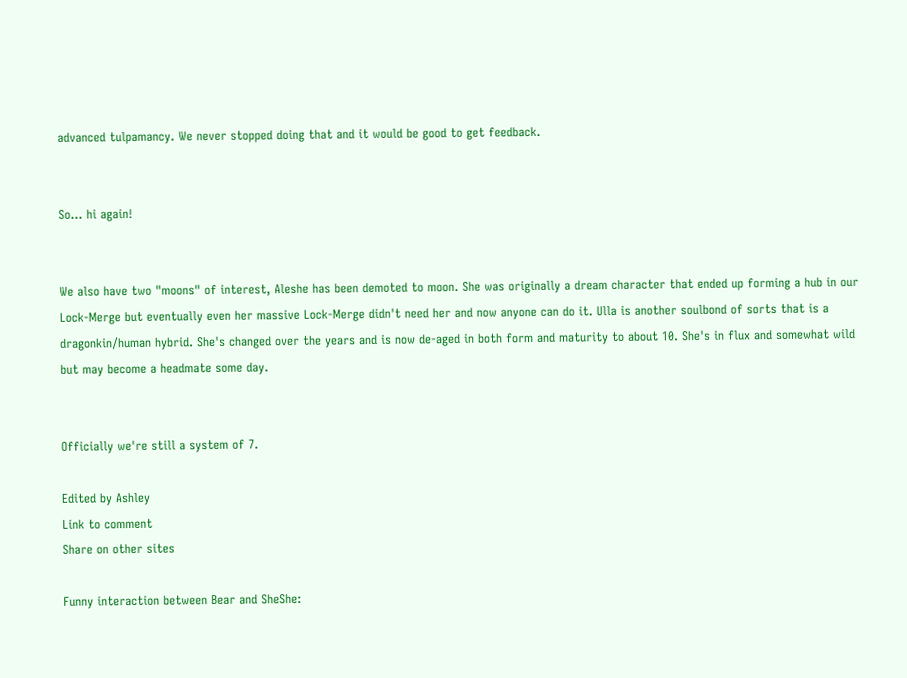advanced tulpamancy. We never stopped doing that and it would be good to get feedback.


So... hi again!


We also have two "moons" of interest, Aleshe has been demoted to moon. She was originally a dream character that ended up forming a hub in our Lock-Merge but eventually even her massive Lock-Merge didn't need her and now anyone can do it. Ulla is another soulbond of sorts that is a dragonkin/human hybrid. She's changed over the years and is now de-aged in both form and maturity to about 10. She's in flux and somewhat wild but may become a headmate some day.


Officially we're still a system of 7.

Edited by Ashley
Link to comment
Share on other sites

Funny interaction between Bear and SheShe: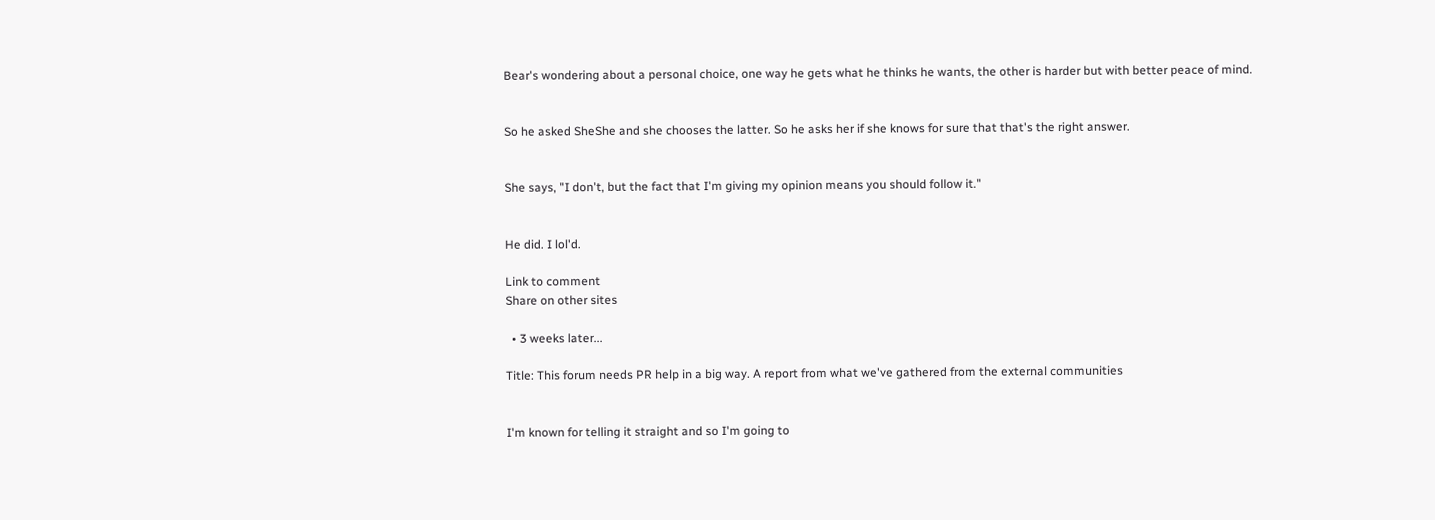Bear's wondering about a personal choice, one way he gets what he thinks he wants, the other is harder but with better peace of mind.


So he asked SheShe and she chooses the latter. So he asks her if she knows for sure that that's the right answer.


She says, "I don't, but the fact that I'm giving my opinion means you should follow it."


He did. I lol'd.

Link to comment
Share on other sites

  • 3 weeks later...

Title: This forum needs PR help in a big way. A report from what we've gathered from the external communities


I'm known for telling it straight and so I'm going to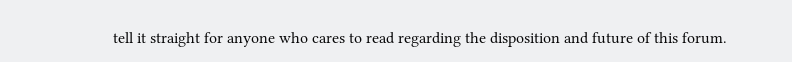tell it straight for anyone who cares to read regarding the disposition and future of this forum.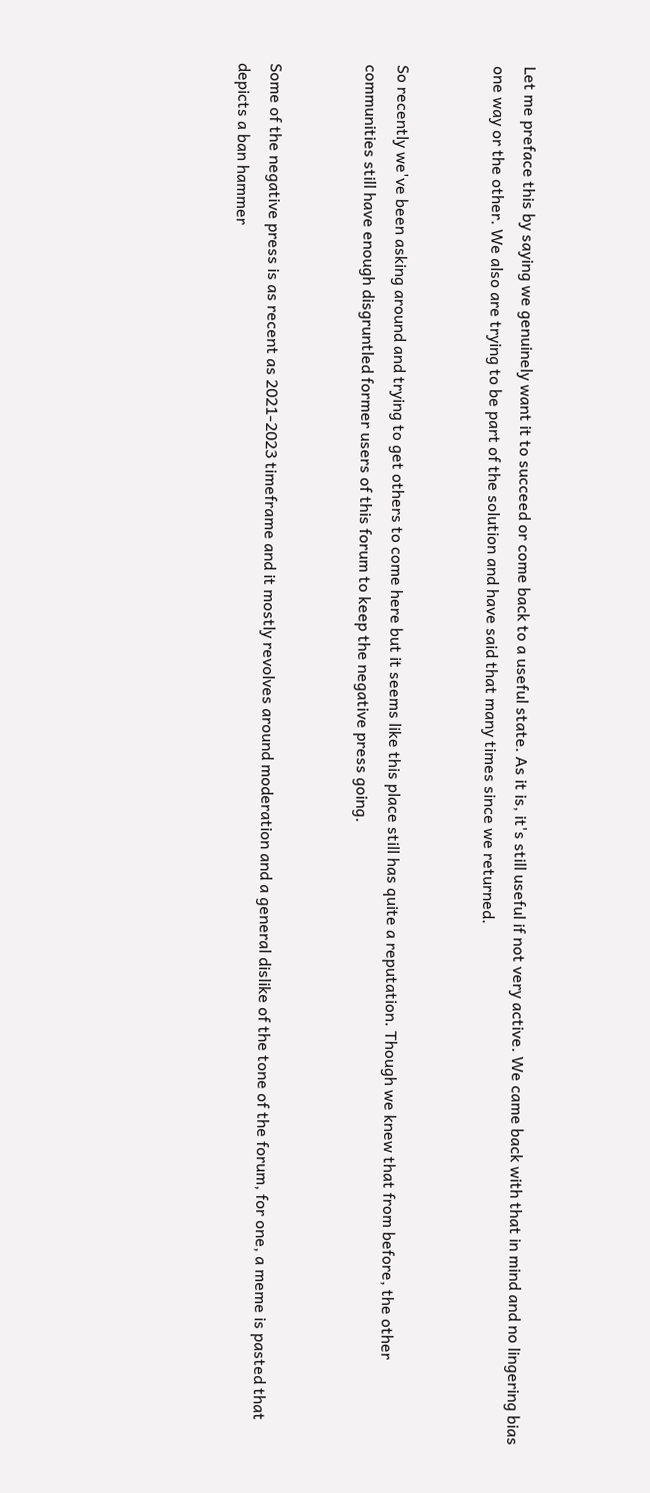Let me preface this by saying we genuinely want it to succeed or come back to a useful state. As it is, it's still useful if not very active. We came back with that in mind and no lingering bias one way or the other. We also are trying to be part of the solution and have said that many times since we returned.


So recently we've been asking around and trying to get others to come here but it seems like this place still has quite a reputation. Though we knew that from before, the other communities still have enough disgruntled former users of this forum to keep the negative press going.


Some of the negative press is as recent as 2021-2023 timeframe and it mostly revolves around moderation and a general dislike of the tone of the forum, for one, a meme is pasted that depicts a ban hammer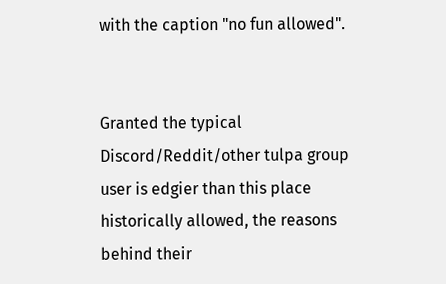with the caption "no fun allowed".


Granted the typical Discord/Reddit/other tulpa group user is edgier than this place historically allowed, the reasons behind their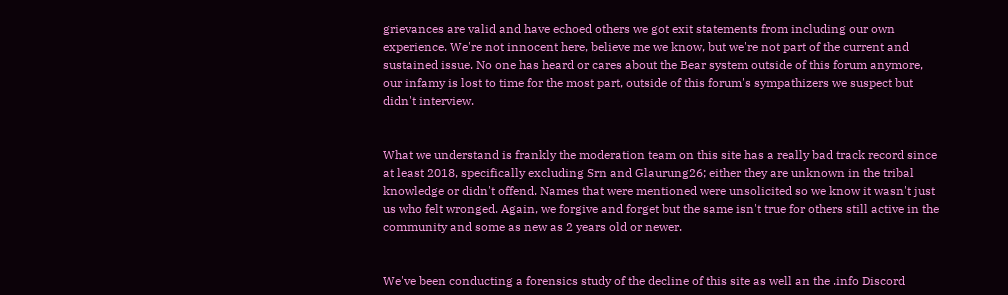grievances are valid and have echoed others we got exit statements from including our own experience. We're not innocent here, believe me we know, but we're not part of the current and sustained issue. No one has heard or cares about the Bear system outside of this forum anymore, our infamy is lost to time for the most part, outside of this forum's sympathizers we suspect but didn't interview.


What we understand is frankly the moderation team on this site has a really bad track record since at least 2018, specifically excluding Srn and Glaurung26; either they are unknown in the tribal knowledge or didn't offend. Names that were mentioned were unsolicited so we know it wasn't just us who felt wronged. Again, we forgive and forget but the same isn't true for others still active in the community and some as new as 2 years old or newer.


We've been conducting a forensics study of the decline of this site as well an the .info Discord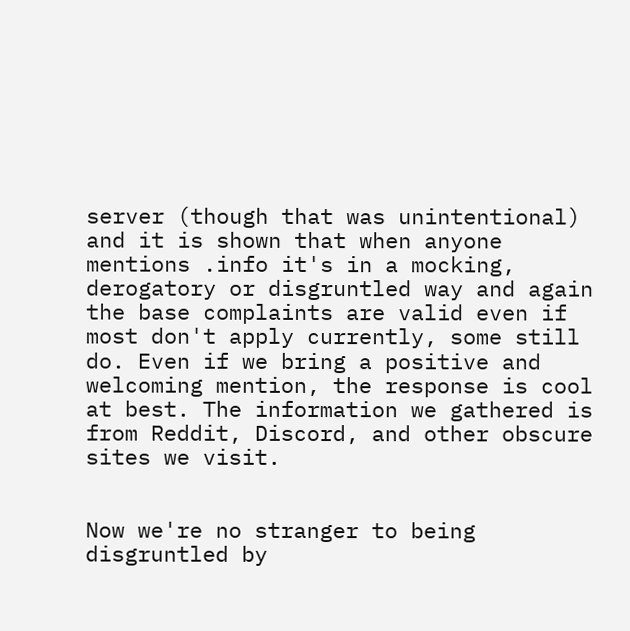server (though that was unintentional) and it is shown that when anyone mentions .info it's in a mocking, derogatory or disgruntled way and again the base complaints are valid even if most don't apply currently, some still do. Even if we bring a positive and welcoming mention, the response is cool at best. The information we gathered is from Reddit, Discord, and other obscure sites we visit.


Now we're no stranger to being disgruntled by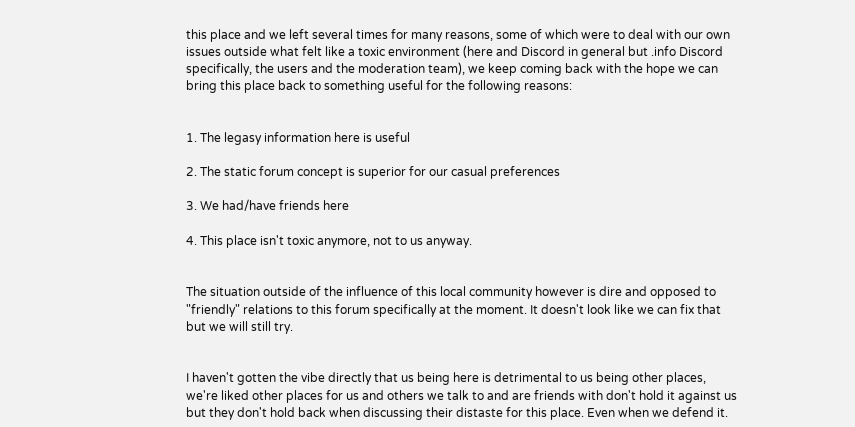this place and we left several times for many reasons, some of which were to deal with our own issues outside what felt like a toxic environment (here and Discord in general but .info Discord specifically, the users and the moderation team), we keep coming back with the hope we can bring this place back to something useful for the following reasons:


1. The legasy information here is useful

2. The static forum concept is superior for our casual preferences

3. We had/have friends here

4. This place isn't toxic anymore, not to us anyway.


The situation outside of the influence of this local community however is dire and opposed to "friendly" relations to this forum specifically at the moment. It doesn't look like we can fix that but we will still try.


I haven't gotten the vibe directly that us being here is detrimental to us being other places, we're liked other places for us and others we talk to and are friends with don't hold it against us but they don't hold back when discussing their distaste for this place. Even when we defend it.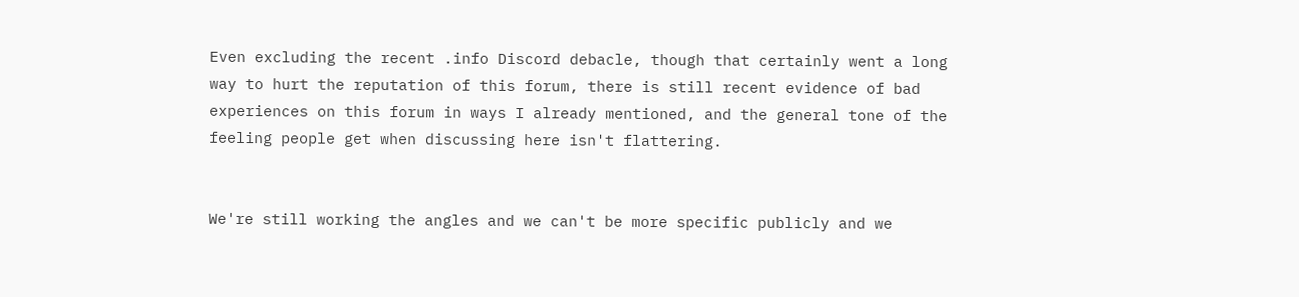Even excluding the recent .info Discord debacle, though that certainly went a long way to hurt the reputation of this forum, there is still recent evidence of bad experiences on this forum in ways I already mentioned, and the general tone of the feeling people get when discussing here isn't flattering.


We're still working the angles and we can't be more specific publicly and we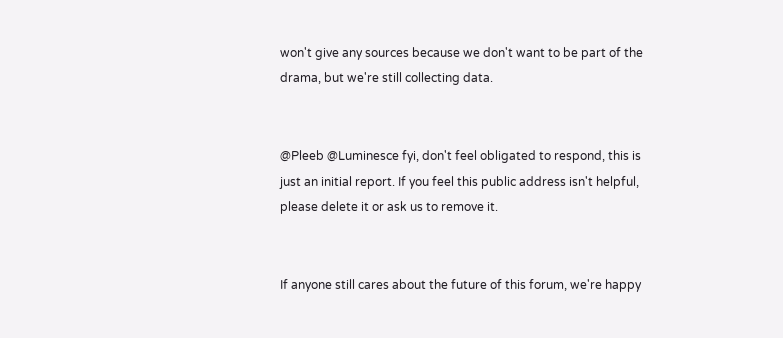won't give any sources because we don't want to be part of the drama, but we're still collecting data.


@Pleeb @Luminesce fyi, don't feel obligated to respond, this is just an initial report. If you feel this public address isn't helpful, please delete it or ask us to remove it.


If anyone still cares about the future of this forum, we're happy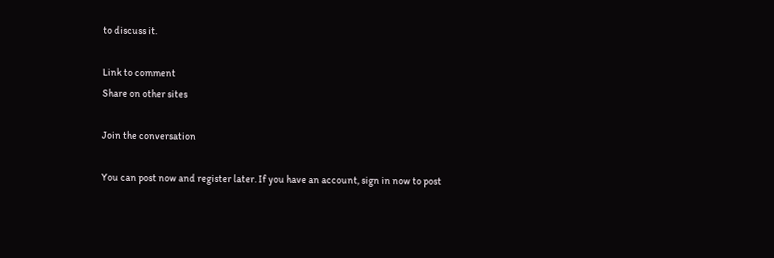to discuss it.

Link to comment
Share on other sites

Join the conversation

You can post now and register later. If you have an account, sign in now to post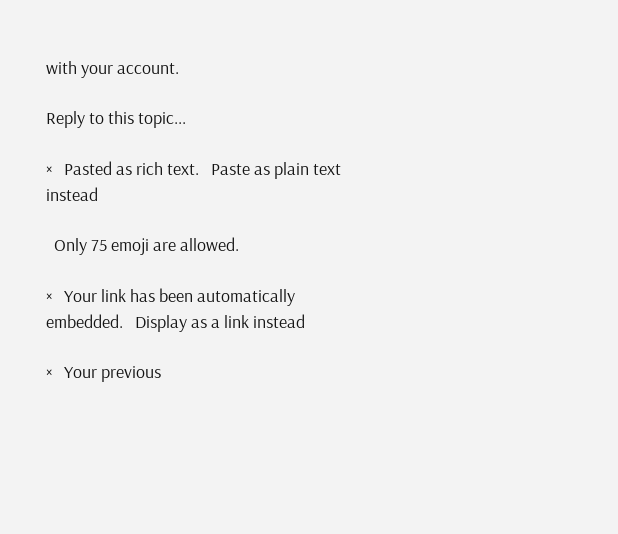with your account.

Reply to this topic...

×   Pasted as rich text.   Paste as plain text instead

  Only 75 emoji are allowed.

×   Your link has been automatically embedded.   Display as a link instead

×   Your previous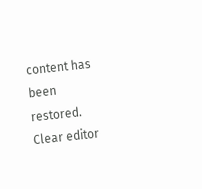content has been restored.   Clear editor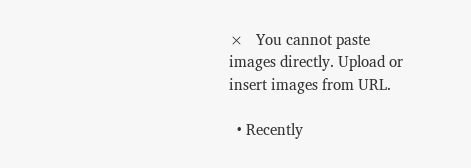×   You cannot paste images directly. Upload or insert images from URL.

  • Recently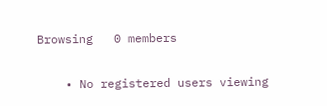Browsing   0 members

    • No registered users viewing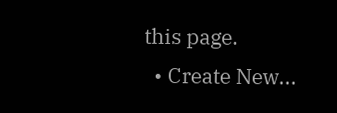this page.
  • Create New...